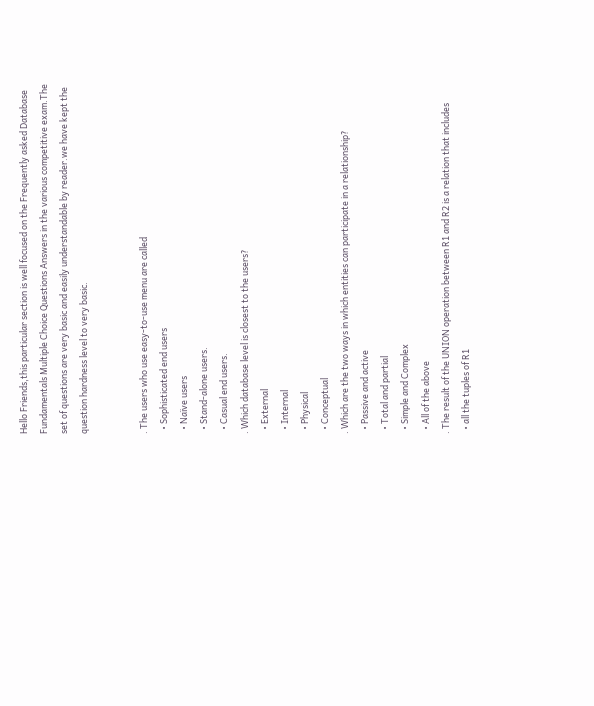Hello Friends,this particular section is well focused on the Frequently asked Database Fundamentals Multiple Choice Questions Answers in the various competitive exam.The set of questions are very basic and easily understandable by reader.we have kept the question hardness level to very basic.


. The users who use easy-to-use menu are called
  • Sophisticated end users
  • Naïve users
  • Stand-alone users.
  • Casual end users.
. Which database level is closest to the users?
  • External
  • Internal
  • Physical
  • Conceptual
. Which are the two ways in which entities can participate in a relationship?
  • Passive and active
  • Total and partial
  • Simple and Complex
  • All of the above
. The result of the UNION operation between R1 and R2 is a relation that includes
  • all the tuples of R1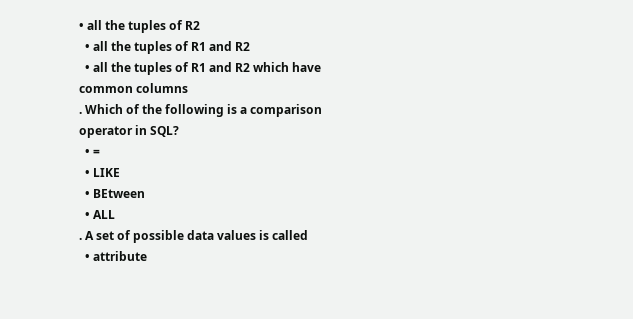• all the tuples of R2
  • all the tuples of R1 and R2
  • all the tuples of R1 and R2 which have common columns
. Which of the following is a comparison operator in SQL?
  • =
  • LIKE
  • BEtween
  • ALL
. A set of possible data values is called
  • attribute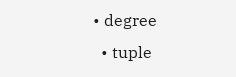• degree
  • tuple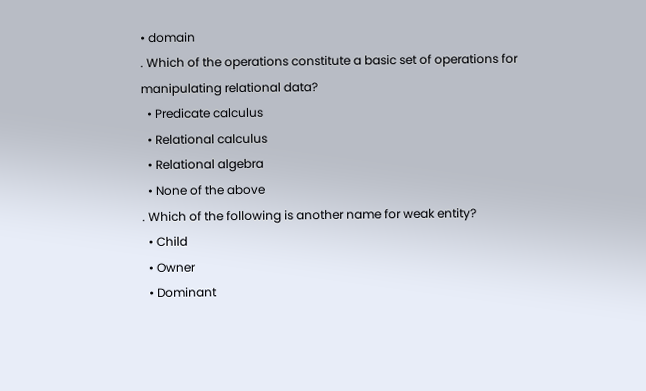• domain
. Which of the operations constitute a basic set of operations for manipulating relational data?
  • Predicate calculus
  • Relational calculus
  • Relational algebra
  • None of the above
. Which of the following is another name for weak entity?
  • Child
  • Owner
  • Dominant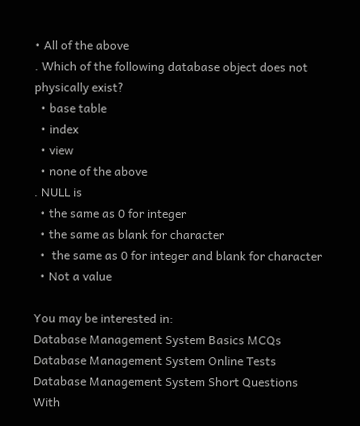• All of the above
. Which of the following database object does not physically exist?
  • base table
  • index
  • view
  • none of the above
. NULL is
  • the same as 0 for integer
  • the same as blank for character
  •  the same as 0 for integer and blank for character
  • Not a value

You may be interested in:
Database Management System Basics MCQs
Database Management System Online Tests
Database Management System Short Questions With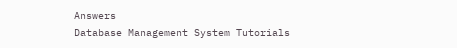Answers
Database Management System Tutorials